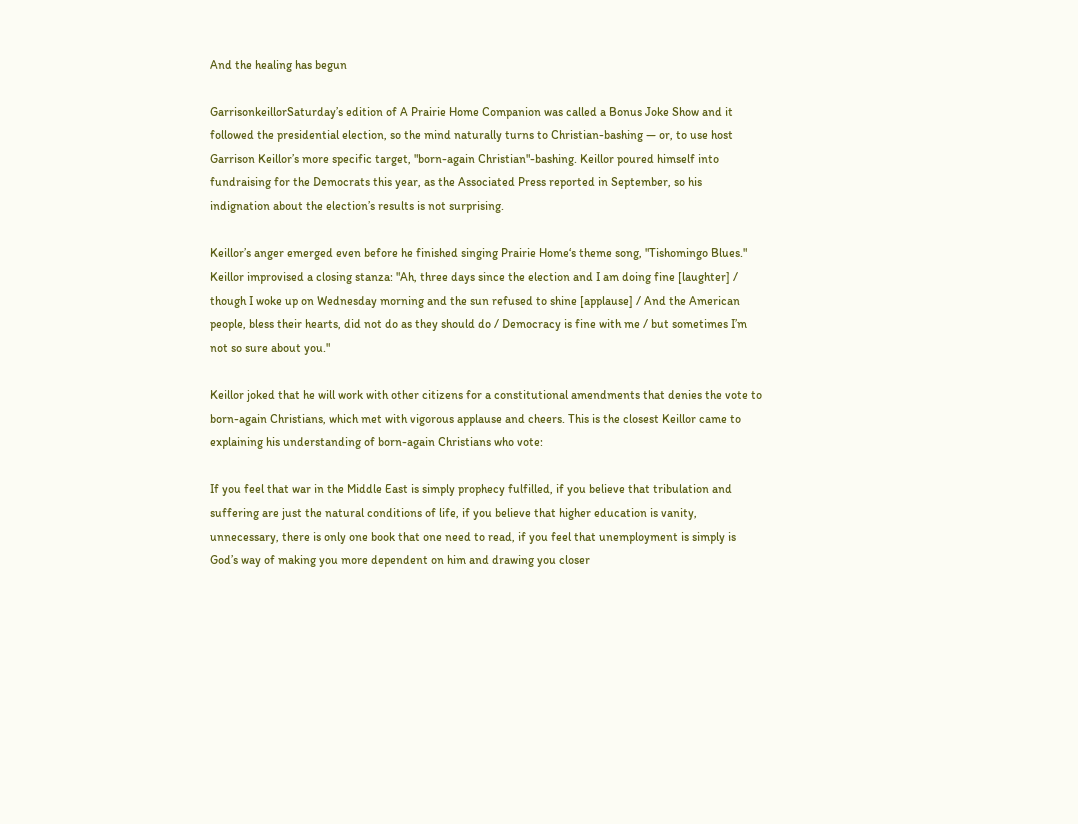And the healing has begun

GarrisonkeillorSaturday’s edition of A Prairie Home Companion was called a Bonus Joke Show and it followed the presidential election, so the mind naturally turns to Christian-bashing — or, to use host Garrison Keillor’s more specific target, "born-again Christian"-bashing. Keillor poured himself into fundraising for the Democrats this year, as the Associated Press reported in September, so his indignation about the election’s results is not surprising.

Keillor’s anger emerged even before he finished singing Prairie Home‘s theme song, "Tishomingo Blues." Keillor improvised a closing stanza: "Ah, three days since the election and I am doing fine [laughter] / though I woke up on Wednesday morning and the sun refused to shine [applause] / And the American people, bless their hearts, did not do as they should do / Democracy is fine with me / but sometimes I’m not so sure about you."

Keillor joked that he will work with other citizens for a constitutional amendments that denies the vote to born-again Christians, which met with vigorous applause and cheers. This is the closest Keillor came to explaining his understanding of born-again Christians who vote:

If you feel that war in the Middle East is simply prophecy fulfilled, if you believe that tribulation and suffering are just the natural conditions of life, if you believe that higher education is vanity, unnecessary, there is only one book that one need to read, if you feel that unemployment is simply is God’s way of making you more dependent on him and drawing you closer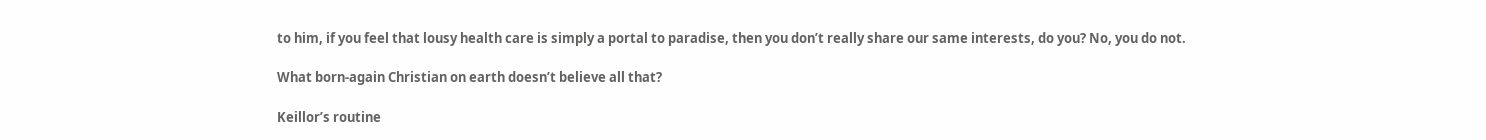to him, if you feel that lousy health care is simply a portal to paradise, then you don’t really share our same interests, do you? No, you do not.

What born-again Christian on earth doesn’t believe all that?

Keillor’s routine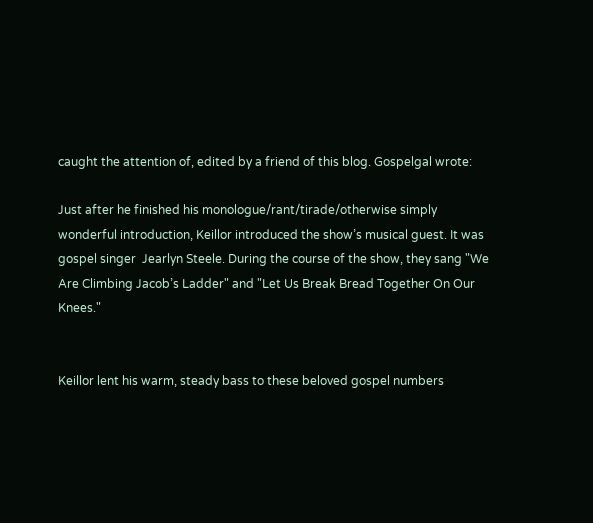caught the attention of, edited by a friend of this blog. Gospelgal wrote:

Just after he finished his monologue/rant/tirade/otherwise simply wonderful introduction, Keillor introduced the show’s musical guest. It was gospel singer  Jearlyn Steele. During the course of the show, they sang "We Are Climbing Jacob’s Ladder" and "Let Us Break Bread Together On Our Knees."


Keillor lent his warm, steady bass to these beloved gospel numbers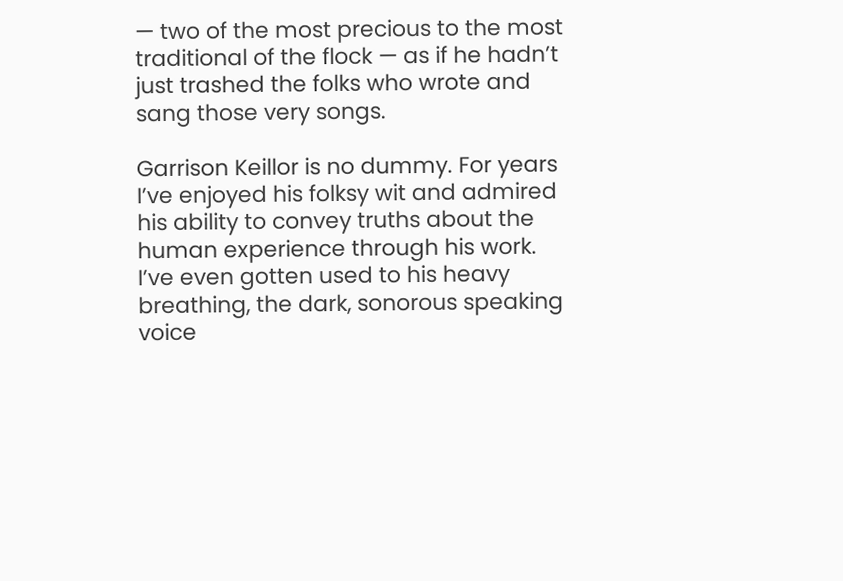— two of the most precious to the most traditional of the flock — as if he hadn’t just trashed the folks who wrote and sang those very songs.

Garrison Keillor is no dummy. For years I’ve enjoyed his folksy wit and admired his ability to convey truths about the human experience through his work. I’ve even gotten used to his heavy breathing, the dark, sonorous speaking voice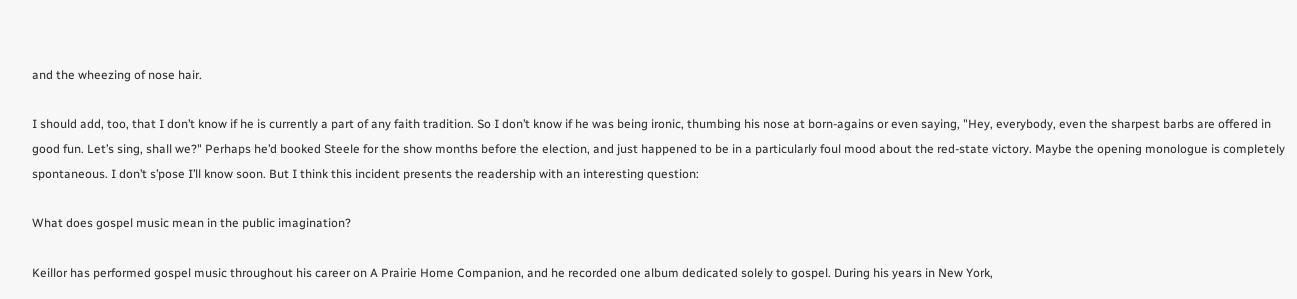and the wheezing of nose hair.

I should add, too, that I don’t know if he is currently a part of any faith tradition. So I don’t know if he was being ironic, thumbing his nose at born-agains or even saying, "Hey, everybody, even the sharpest barbs are offered in good fun. Let’s sing, shall we?" Perhaps he’d booked Steele for the show months before the election, and just happened to be in a particularly foul mood about the red-state victory. Maybe the opening monologue is completely spontaneous. I don’t s’pose I’ll know soon. But I think this incident presents the readership with an interesting question:

What does gospel music mean in the public imagination?

Keillor has performed gospel music throughout his career on A Prairie Home Companion, and he recorded one album dedicated solely to gospel. During his years in New York,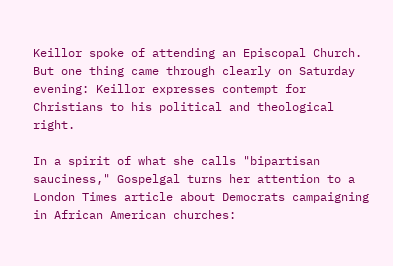Keillor spoke of attending an Episcopal Church. But one thing came through clearly on Saturday evening: Keillor expresses contempt for Christians to his political and theological right.

In a spirit of what she calls "bipartisan sauciness," Gospelgal turns her attention to a London Times article about Democrats campaigning in African American churches: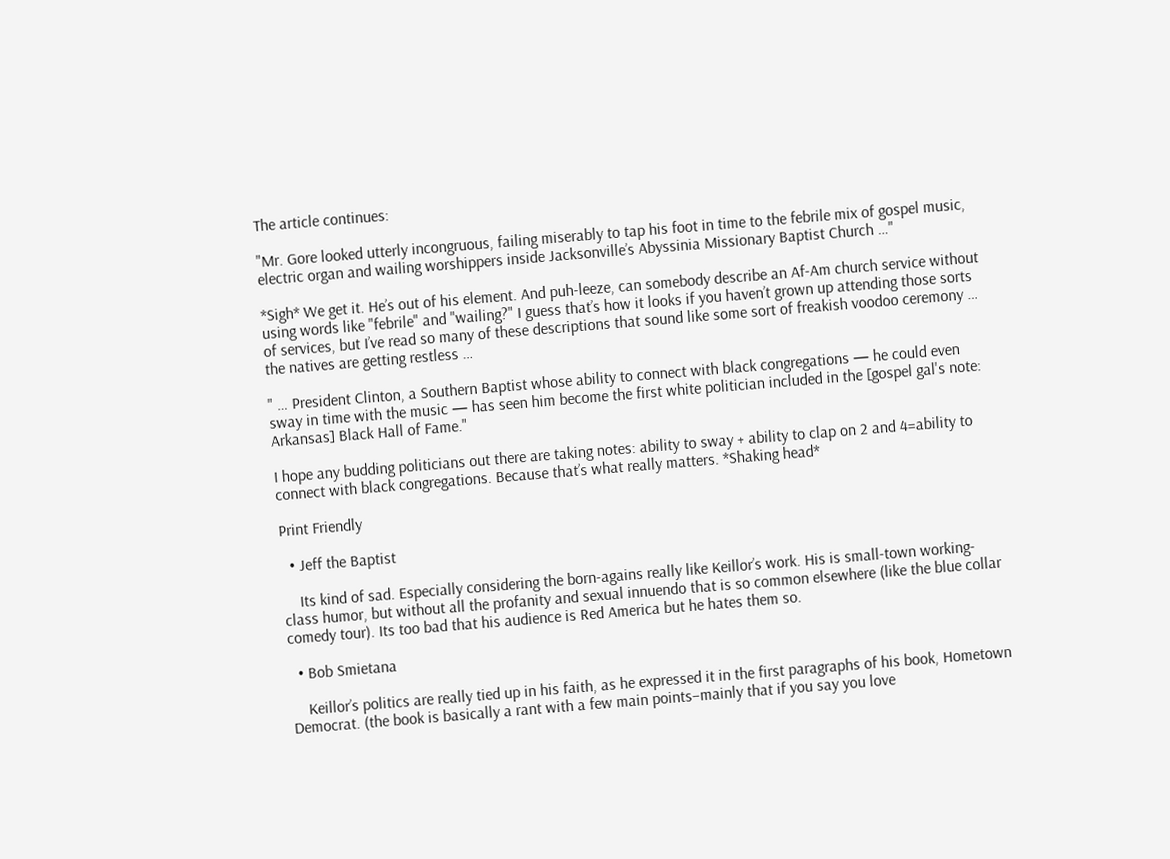The article continues:

"Mr. Gore looked utterly incongruous, failing miserably to tap his foot in time to the febrile mix of gospel music, electric organ and wailing worshippers inside Jacksonville’s Abyssinia Missionary Baptist Church …"

*Sigh* We get it. He’s out of his element. And puh-leeze, can somebody describe an Af-Am church service without using words like "febrile" and "wailing?" I guess that’s how it looks if you haven’t grown up attending those sorts of services, but I’ve read so many of these descriptions that sound like some sort of freakish voodoo ceremony … the natives are getting restless …

" … President Clinton, a Southern Baptist whose ability to connect with black congregations — he could even sway in time with the music — has seen him become the first white politician included in the [gospel gal's note: Arkansas] Black Hall of Fame."

I hope any budding politicians out there are taking notes: ability to sway + ability to clap on 2 and 4=ability to connect with black congregations. Because that’s what really matters. *Shaking head*

Print Friendly

  • Jeff the Baptist

    Its kind of sad. Especially considering the born-agains really like Keillor’s work. His is small-town working-class humor, but without all the profanity and sexual innuendo that is so common elsewhere (like the blue collar comedy tour). Its too bad that his audience is Red America but he hates them so.

  • Bob Smietana

    Keillor’s politics are really tied up in his faith, as he expressed it in the first paragraphs of his book, Hometown Democrat. (the book is basically a rant with a few main points–mainly that if you say you love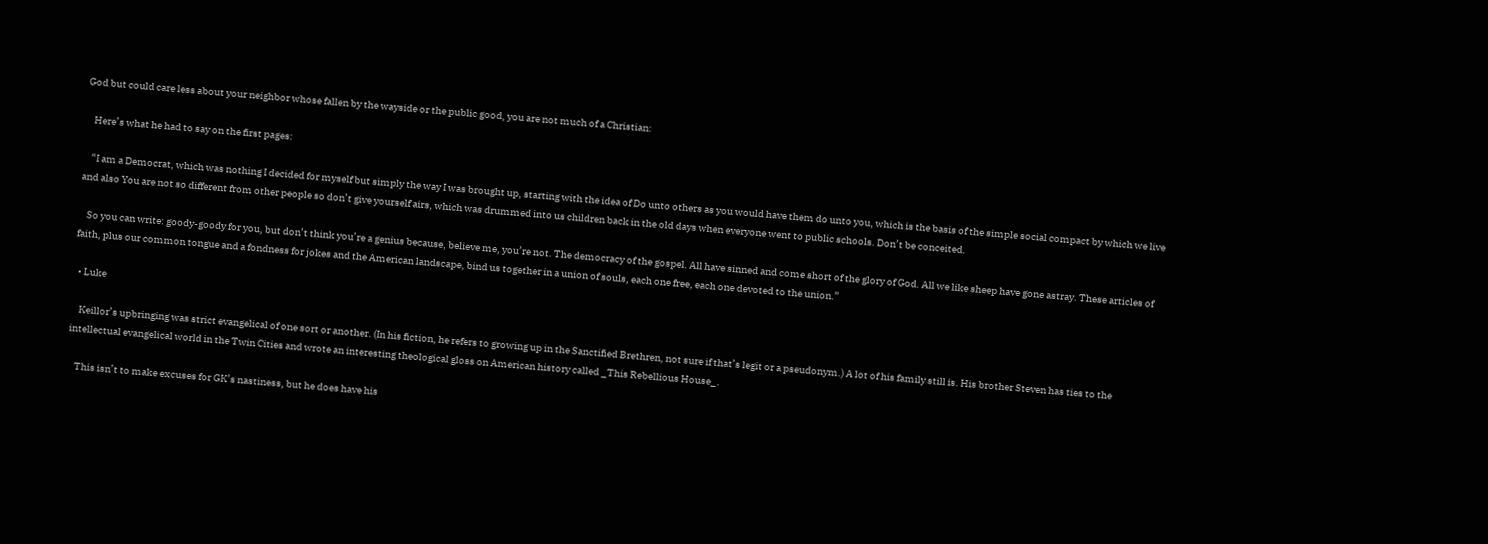God but could care less about your neighbor whose fallen by the wayside or the public good, you are not much of a Christian:

    Here’s what he had to say on the first pages:

    “I am a Democrat, which was nothing I decided for myself but simply the way I was brought up, starting with the idea of Do unto others as you would have them do unto you, which is the basis of the simple social compact by which we live and also You are not so different from other people so don’t give yourself airs, which was drummed into us children back in the old days when everyone went to public schools. Don’t be conceited.

    So you can write: goody-goody for you, but don’t think you’re a genius because, believe me, you’re not. The democracy of the gospel. All have sinned and come short of the glory of God. All we like sheep have gone astray. These articles of faith, plus our common tongue and a fondness for jokes and the American landscape, bind us together in a union of souls, each one free, each one devoted to the union.”

  • Luke

    Keillor’s upbringing was strict evangelical of one sort or another. (In his fiction, he refers to growing up in the Sanctified Brethren, not sure if that’s legit or a pseudonym.) A lot of his family still is. His brother Steven has ties to the intellectual evangelical world in the Twin Cities and wrote an interesting theological gloss on American history called _This Rebellious House_.

    This isn’t to make excuses for GK’s nastiness, but he does have his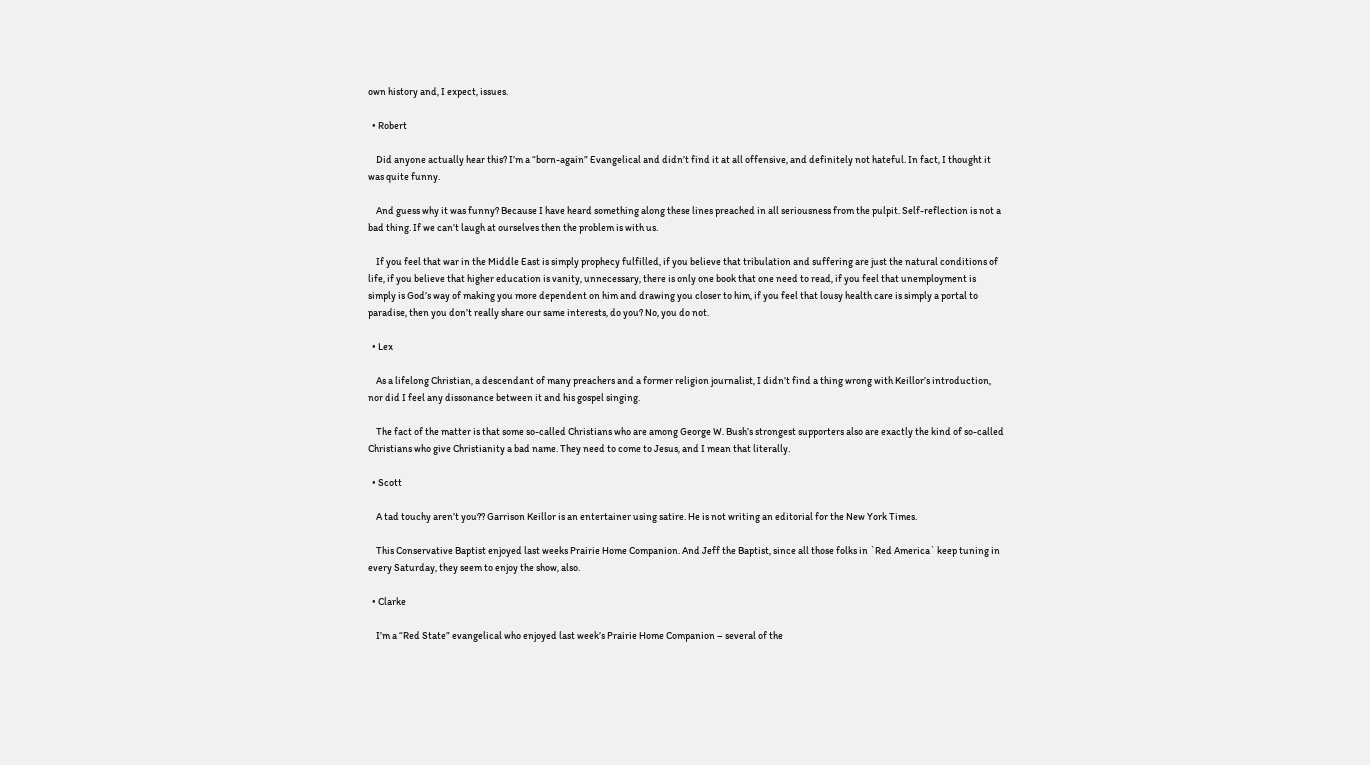own history and, I expect, issues.

  • Robert

    Did anyone actually hear this? I’m a “born-again” Evangelical and didn’t find it at all offensive, and definitely not hateful. In fact, I thought it was quite funny.

    And guess why it was funny? Because I have heard something along these lines preached in all seriousness from the pulpit. Self-reflection is not a bad thing. If we can’t laugh at ourselves then the problem is with us.

    If you feel that war in the Middle East is simply prophecy fulfilled, if you believe that tribulation and suffering are just the natural conditions of life, if you believe that higher education is vanity, unnecessary, there is only one book that one need to read, if you feel that unemployment is simply is God’s way of making you more dependent on him and drawing you closer to him, if you feel that lousy health care is simply a portal to paradise, then you don’t really share our same interests, do you? No, you do not.

  • Lex

    As a lifelong Christian, a descendant of many preachers and a former religion journalist, I didn’t find a thing wrong with Keillor’s introduction, nor did I feel any dissonance between it and his gospel singing.

    The fact of the matter is that some so-called Christians who are among George W. Bush’s strongest supporters also are exactly the kind of so-called Christians who give Christianity a bad name. They need to come to Jesus, and I mean that literally.

  • Scott

    A tad touchy aren’t you?? Garrison Keillor is an entertainer using satire. He is not writing an editorial for the New York Times.

    This Conservative Baptist enjoyed last weeks Prairie Home Companion. And Jeff the Baptist, since all those folks in `Red America` keep tuning in every Saturday, they seem to enjoy the show, also.

  • Clarke

    I’m a “Red State” evangelical who enjoyed last week’s Prairie Home Companion – several of the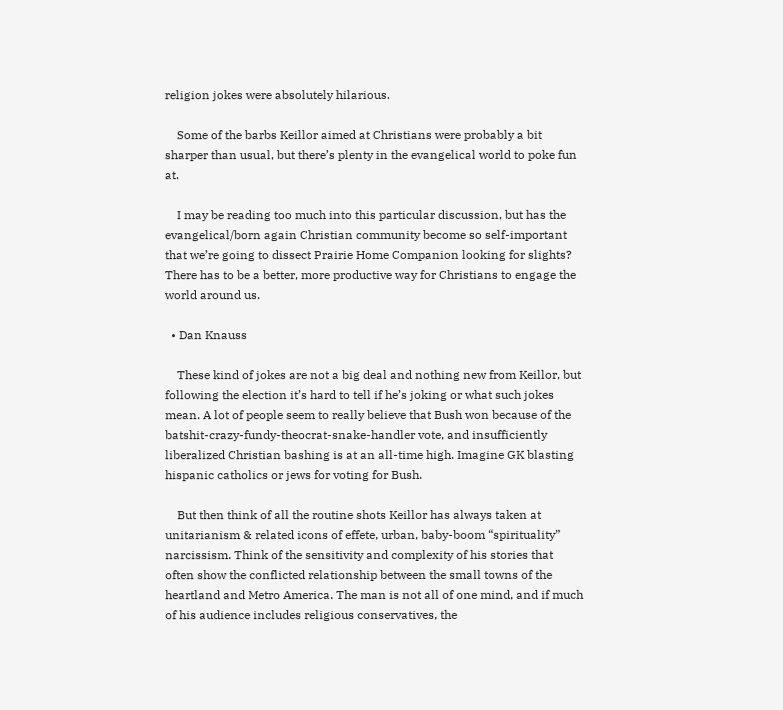religion jokes were absolutely hilarious.

    Some of the barbs Keillor aimed at Christians were probably a bit sharper than usual, but there’s plenty in the evangelical world to poke fun at.

    I may be reading too much into this particular discussion, but has the evangelical/born again Christian community become so self-important that we’re going to dissect Prairie Home Companion looking for slights? There has to be a better, more productive way for Christians to engage the world around us.

  • Dan Knauss

    These kind of jokes are not a big deal and nothing new from Keillor, but following the election it’s hard to tell if he’s joking or what such jokes mean. A lot of people seem to really believe that Bush won because of the batshit-crazy-fundy-theocrat-snake-handler vote, and insufficiently liberalized Christian bashing is at an all-time high. Imagine GK blasting hispanic catholics or jews for voting for Bush.

    But then think of all the routine shots Keillor has always taken at unitarianism & related icons of effete, urban, baby-boom “spirituality” narcissism. Think of the sensitivity and complexity of his stories that often show the conflicted relationship between the small towns of the heartland and Metro America. The man is not all of one mind, and if much of his audience includes religious conservatives, the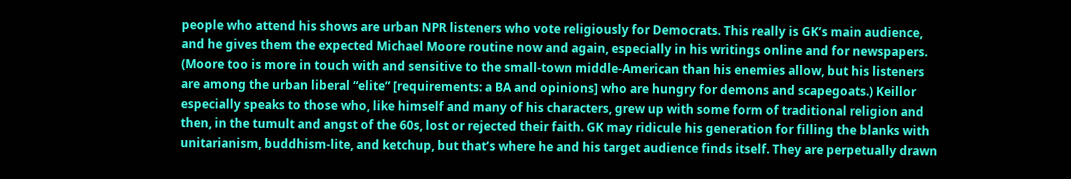people who attend his shows are urban NPR listeners who vote religiously for Democrats. This really is GK’s main audience, and he gives them the expected Michael Moore routine now and again, especially in his writings online and for newspapers. (Moore too is more in touch with and sensitive to the small-town middle-American than his enemies allow, but his listeners are among the urban liberal “elite” [requirements: a BA and opinions] who are hungry for demons and scapegoats.) Keillor especially speaks to those who, like himself and many of his characters, grew up with some form of traditional religion and then, in the tumult and angst of the 60s, lost or rejected their faith. GK may ridicule his generation for filling the blanks with unitarianism, buddhism-lite, and ketchup, but that’s where he and his target audience finds itself. They are perpetually drawn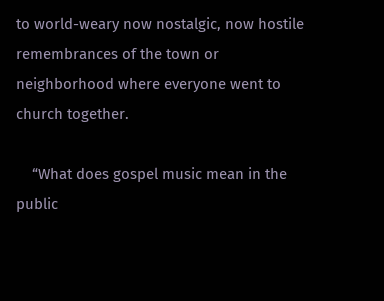to world-weary now nostalgic, now hostile remembrances of the town or neighborhood where everyone went to church together.

    “What does gospel music mean in the public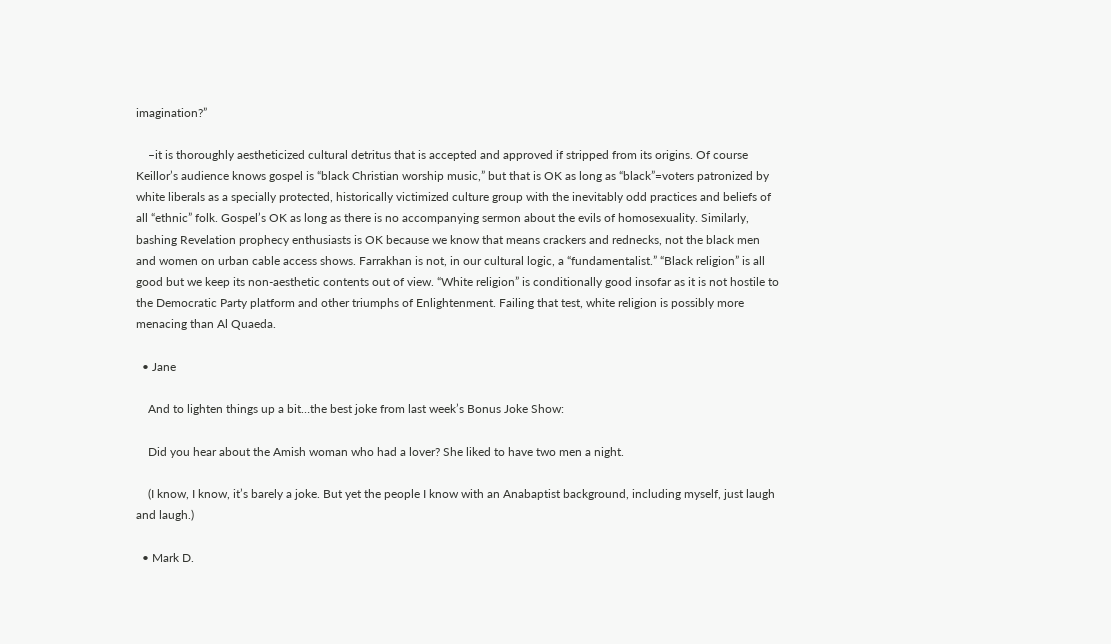imagination?”

    –it is thoroughly aestheticized cultural detritus that is accepted and approved if stripped from its origins. Of course Keillor’s audience knows gospel is “black Christian worship music,” but that is OK as long as “black”=voters patronized by white liberals as a specially protected, historically victimized culture group with the inevitably odd practices and beliefs of all “ethnic” folk. Gospel’s OK as long as there is no accompanying sermon about the evils of homosexuality. Similarly, bashing Revelation prophecy enthusiasts is OK because we know that means crackers and rednecks, not the black men and women on urban cable access shows. Farrakhan is not, in our cultural logic, a “fundamentalist.” “Black religion” is all good but we keep its non-aesthetic contents out of view. “White religion” is conditionally good insofar as it is not hostile to the Democratic Party platform and other triumphs of Enlightenment. Failing that test, white religion is possibly more menacing than Al Quaeda.

  • Jane

    And to lighten things up a bit…the best joke from last week’s Bonus Joke Show:

    Did you hear about the Amish woman who had a lover? She liked to have two men a night.

    (I know, I know, it’s barely a joke. But yet the people I know with an Anabaptist background, including myself, just laugh and laugh.)

  • Mark D.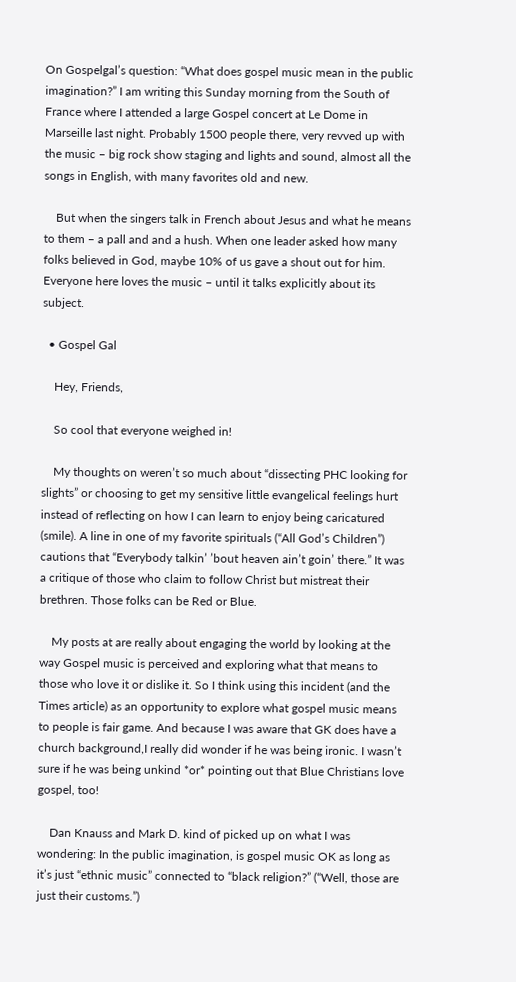On Gospelgal’s question: “What does gospel music mean in the public imagination?” I am writing this Sunday morning from the South of France where I attended a large Gospel concert at Le Dome in Marseille last night. Probably 1500 people there, very revved up with the music – big rock show staging and lights and sound, almost all the songs in English, with many favorites old and new.

    But when the singers talk in French about Jesus and what he means to them – a pall and and a hush. When one leader asked how many folks believed in God, maybe 10% of us gave a shout out for him. Everyone here loves the music – until it talks explicitly about its subject.

  • Gospel Gal

    Hey, Friends,

    So cool that everyone weighed in!

    My thoughts on weren’t so much about “dissecting PHC looking for slights” or choosing to get my sensitive little evangelical feelings hurt instead of reflecting on how I can learn to enjoy being caricatured (smile). A line in one of my favorite spirituals (“All God’s Children”) cautions that “Everybody talkin’ ’bout heaven ain’t goin’ there.” It was a critique of those who claim to follow Christ but mistreat their brethren. Those folks can be Red or Blue.

    My posts at are really about engaging the world by looking at the way Gospel music is perceived and exploring what that means to those who love it or dislike it. So I think using this incident (and the Times article) as an opportunity to explore what gospel music means to people is fair game. And because I was aware that GK does have a church background,I really did wonder if he was being ironic. I wasn’t sure if he was being unkind *or* pointing out that Blue Christians love gospel, too!

    Dan Knauss and Mark D. kind of picked up on what I was wondering: In the public imagination, is gospel music OK as long as it’s just “ethnic music” connected to “black religion?” (“Well, those are just their customs.”)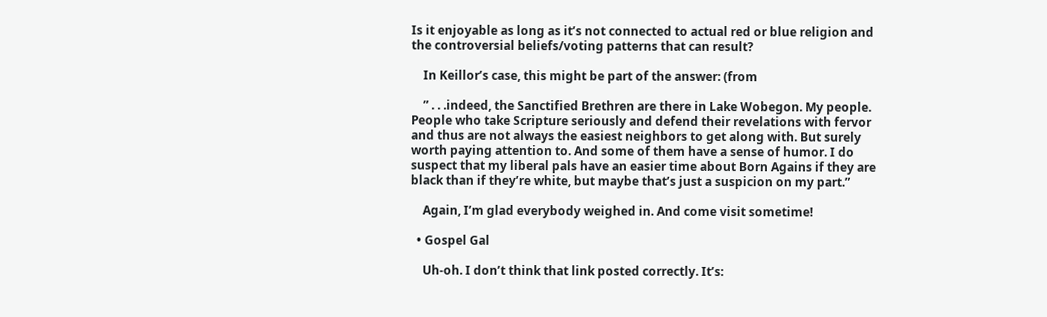Is it enjoyable as long as it’s not connected to actual red or blue religion and the controversial beliefs/voting patterns that can result?

    In Keillor’s case, this might be part of the answer: (from

    ” . . .indeed, the Sanctified Brethren are there in Lake Wobegon. My people. People who take Scripture seriously and defend their revelations with fervor and thus are not always the easiest neighbors to get along with. But surely worth paying attention to. And some of them have a sense of humor. I do suspect that my liberal pals have an easier time about Born Agains if they are black than if they’re white, but maybe that’s just a suspicion on my part.”

    Again, I’m glad everybody weighed in. And come visit sometime!

  • Gospel Gal

    Uh-oh. I don’t think that link posted correctly. It’s: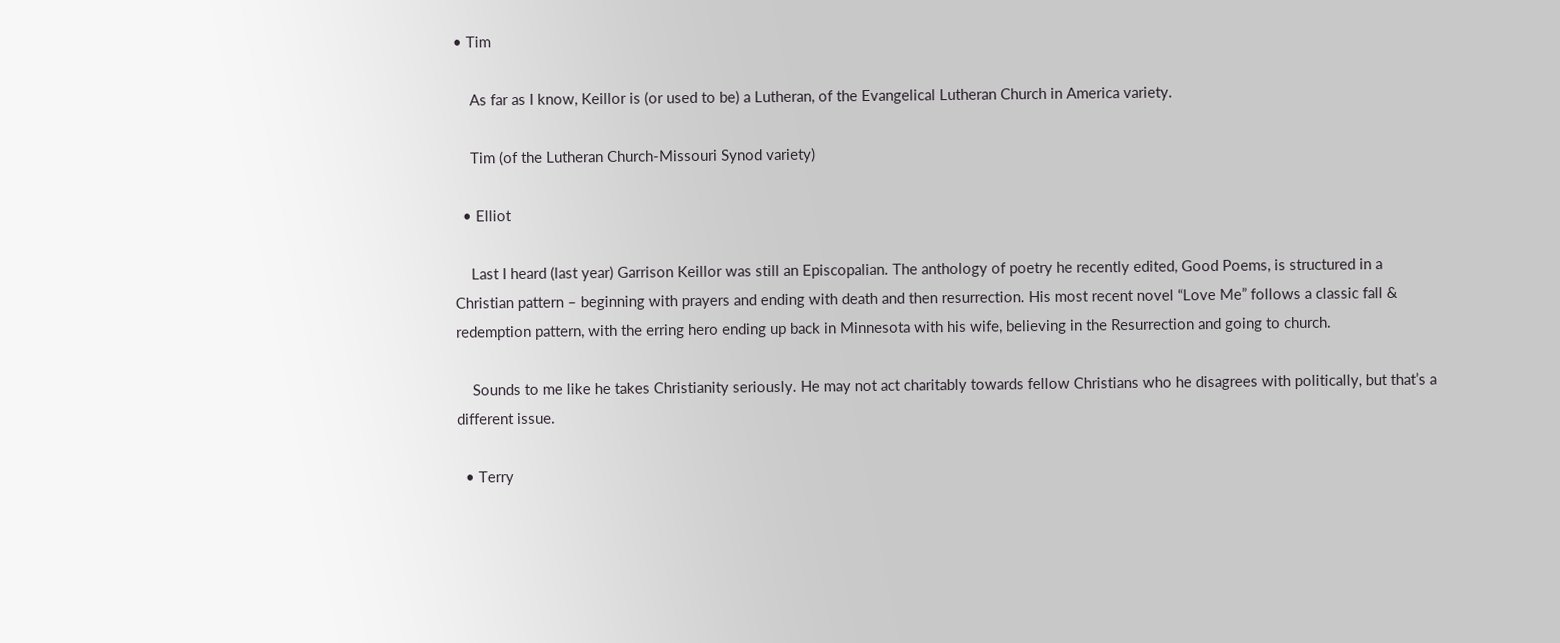• Tim

    As far as I know, Keillor is (or used to be) a Lutheran, of the Evangelical Lutheran Church in America variety.

    Tim (of the Lutheran Church-Missouri Synod variety)

  • Elliot

    Last I heard (last year) Garrison Keillor was still an Episcopalian. The anthology of poetry he recently edited, Good Poems, is structured in a Christian pattern – beginning with prayers and ending with death and then resurrection. His most recent novel “Love Me” follows a classic fall & redemption pattern, with the erring hero ending up back in Minnesota with his wife, believing in the Resurrection and going to church.

    Sounds to me like he takes Christianity seriously. He may not act charitably towards fellow Christians who he disagrees with politically, but that’s a different issue.

  • Terry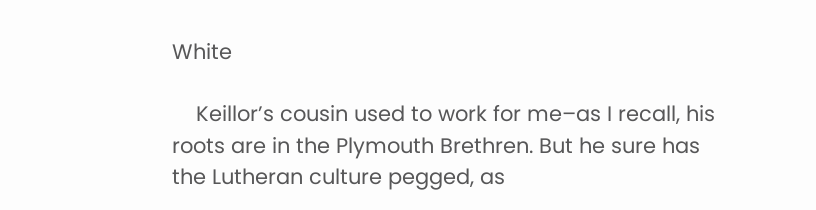White

    Keillor’s cousin used to work for me–as I recall, his roots are in the Plymouth Brethren. But he sure has the Lutheran culture pegged, as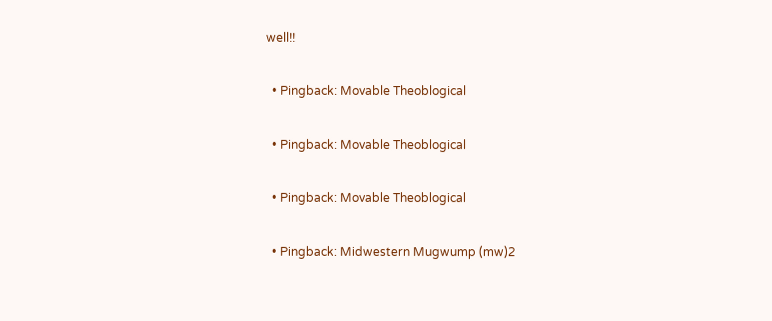well!!

  • Pingback: Movable Theoblogical

  • Pingback: Movable Theoblogical

  • Pingback: Movable Theoblogical

  • Pingback: Midwestern Mugwump (mw)2